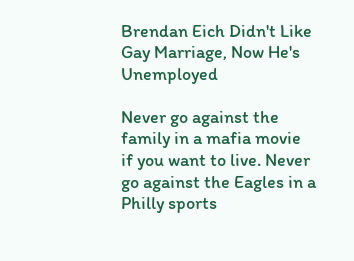Brendan Eich Didn't Like Gay Marriage, Now He's Unemployed

Never go against the family in a mafia movie if you want to live. Never go against the Eagles in a Philly sports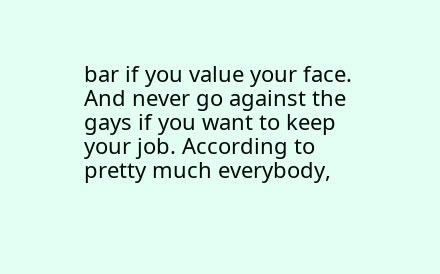bar if you value your face. And never go against the gays if you want to keep your job. According to pretty much everybody,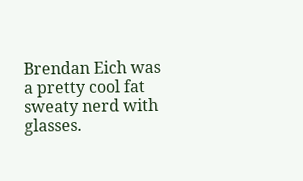Brendan Eich was a pretty cool fat sweaty nerd with glasses.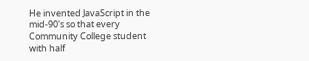He invented JavaScript in the mid-90's so that every Community College student with half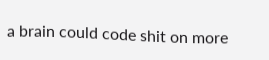a brain could code shit on more